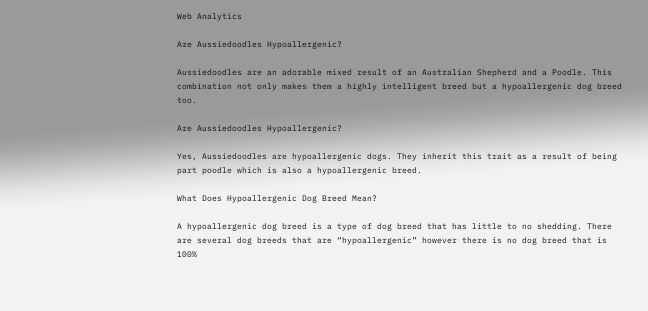Web Analytics

Are Aussiedoodles Hypoallergenic?

Aussiedoodles are an adorable mixed result of an Australian Shepherd and a Poodle. This combination not only makes them a highly intelligent breed but a hypoallergenic dog breed too.

Are Aussiedoodles Hypoallergenic?

Yes, Aussiedoodles are hypoallergenic dogs. They inherit this trait as a result of being part poodle which is also a hypoallergenic breed.

What Does Hypoallergenic Dog Breed Mean?

A hypoallergenic dog breed is a type of dog breed that has little to no shedding. There are several dog breeds that are “hypoallergenic” however there is no dog breed that is 100%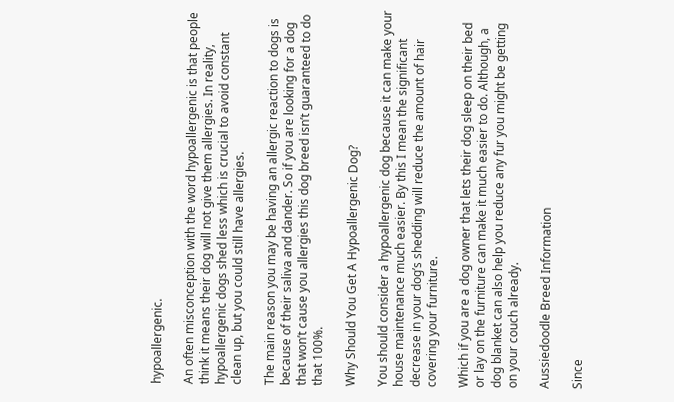hypoallergenic.

An often misconception with the word hypoallergenic is that people think it means their dog will not give them allergies. In reality, hypoallergenic dogs shed less which is crucial to avoid constant clean up, but you could still have allergies.

The main reason you may be having an allergic reaction to dogs is because of their saliva and dander. So if you are looking for a dog that won’t cause you allergies this dog breed isn’t guaranteed to do that 100%.

Why Should You Get A Hypoallergenic Dog?

You should consider a hypoallergenic dog because it can make your house maintenance much easier. By this I mean the significant decrease in your dog’s shedding will reduce the amount of hair covering your furniture.

Which if you are a dog owner that lets their dog sleep on their bed or lay on the furniture can make it much easier to do. Although, a dog blanket can also help you reduce any fur you might be getting on your couch already.

Aussiedoodle Breed Information

Since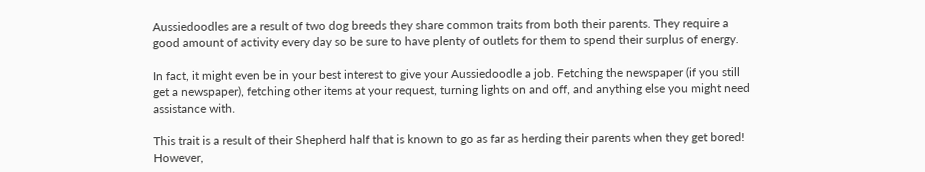Aussiedoodles are a result of two dog breeds they share common traits from both their parents. They require a good amount of activity every day so be sure to have plenty of outlets for them to spend their surplus of energy.

In fact, it might even be in your best interest to give your Aussiedoodle a job. Fetching the newspaper (if you still get a newspaper), fetching other items at your request, turning lights on and off, and anything else you might need assistance with.

This trait is a result of their Shepherd half that is known to go as far as herding their parents when they get bored! However,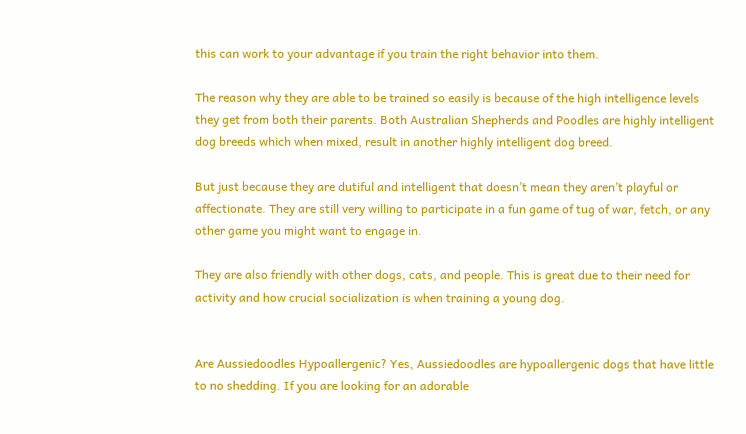this can work to your advantage if you train the right behavior into them.

The reason why they are able to be trained so easily is because of the high intelligence levels they get from both their parents. Both Australian Shepherds and Poodles are highly intelligent dog breeds which when mixed, result in another highly intelligent dog breed.

But just because they are dutiful and intelligent that doesn’t mean they aren’t playful or affectionate. They are still very willing to participate in a fun game of tug of war, fetch, or any other game you might want to engage in.

They are also friendly with other dogs, cats, and people. This is great due to their need for activity and how crucial socialization is when training a young dog.


Are Aussiedoodles Hypoallergenic? Yes, Aussiedoodles are hypoallergenic dogs that have little to no shedding. If you are looking for an adorable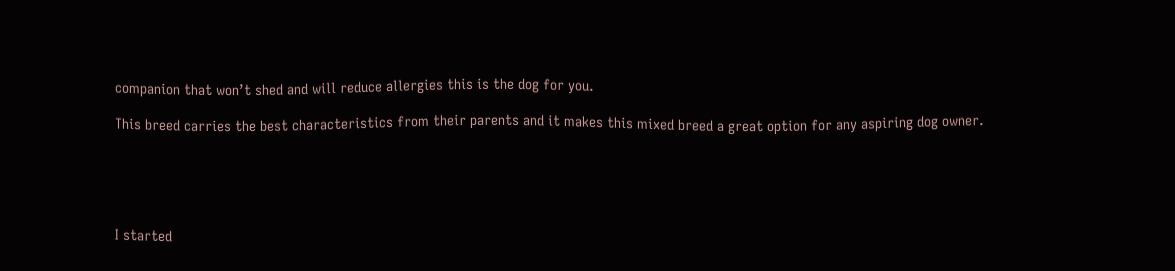companion that won’t shed and will reduce allergies this is the dog for you.

This breed carries the best characteristics from their parents and it makes this mixed breed a great option for any aspiring dog owner.





I started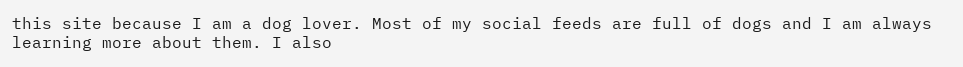this site because I am a dog lover. Most of my social feeds are full of dogs and I am always learning more about them. I also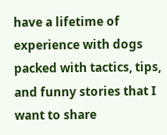have a lifetime of experience with dogs packed with tactics, tips, and funny stories that I want to share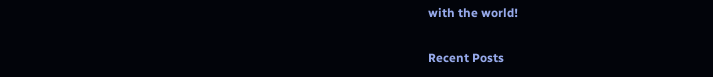with the world!

Recent Posts